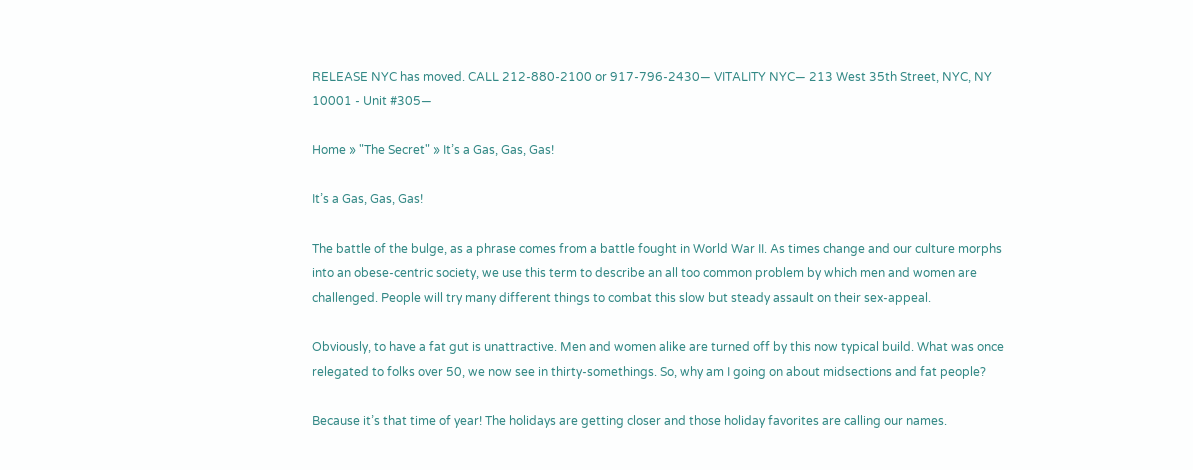RELEASE NYC has moved. CALL 212-880-2100 or 917-796-2430— VITALITY NYC— 213 West 35th Street, NYC, NY 10001 - Unit #305—

Home » "The Secret" » It’s a Gas, Gas, Gas!

It’s a Gas, Gas, Gas!

The battle of the bulge, as a phrase comes from a battle fought in World War II. As times change and our culture morphs into an obese-centric society, we use this term to describe an all too common problem by which men and women are challenged. People will try many different things to combat this slow but steady assault on their sex-appeal.

Obviously, to have a fat gut is unattractive. Men and women alike are turned off by this now typical build. What was once relegated to folks over 50, we now see in thirty-somethings. So, why am I going on about midsections and fat people?

Because it’s that time of year! The holidays are getting closer and those holiday favorites are calling our names.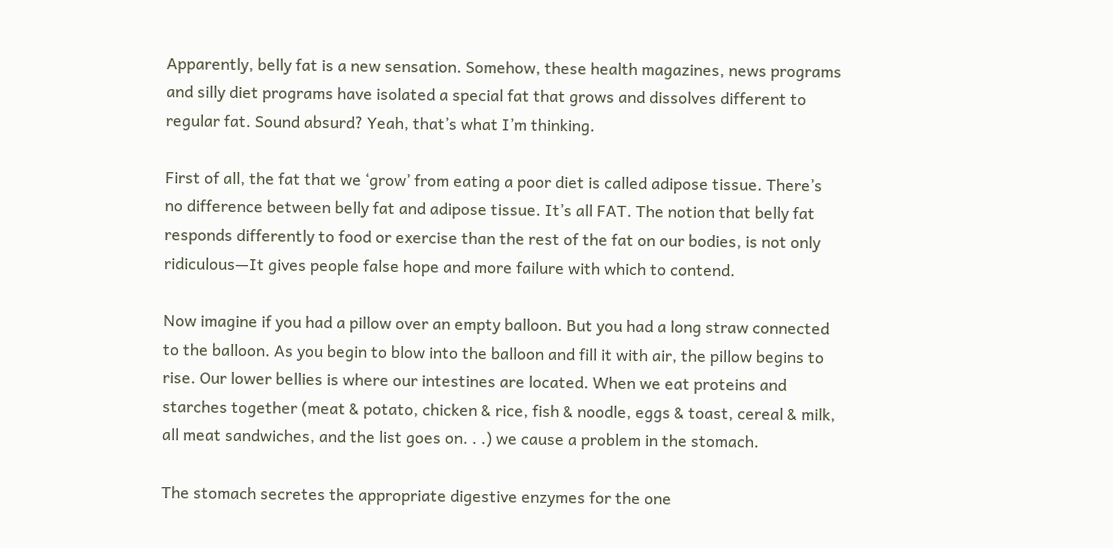Apparently, belly fat is a new sensation. Somehow, these health magazines, news programs and silly diet programs have isolated a special fat that grows and dissolves different to regular fat. Sound absurd? Yeah, that’s what I’m thinking.

First of all, the fat that we ‘grow’ from eating a poor diet is called adipose tissue. There’s no difference between belly fat and adipose tissue. It’s all FAT. The notion that belly fat responds differently to food or exercise than the rest of the fat on our bodies, is not only ridiculous—It gives people false hope and more failure with which to contend.

Now imagine if you had a pillow over an empty balloon. But you had a long straw connected to the balloon. As you begin to blow into the balloon and fill it with air, the pillow begins to rise. Our lower bellies is where our intestines are located. When we eat proteins and starches together (meat & potato, chicken & rice, fish & noodle, eggs & toast, cereal & milk, all meat sandwiches, and the list goes on. . .) we cause a problem in the stomach.

The stomach secretes the appropriate digestive enzymes for the one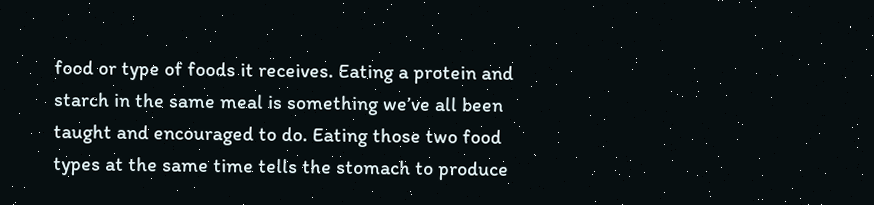food or type of foods it receives. Eating a protein and starch in the same meal is something we’ve all been taught and encouraged to do. Eating those two food types at the same time tells the stomach to produce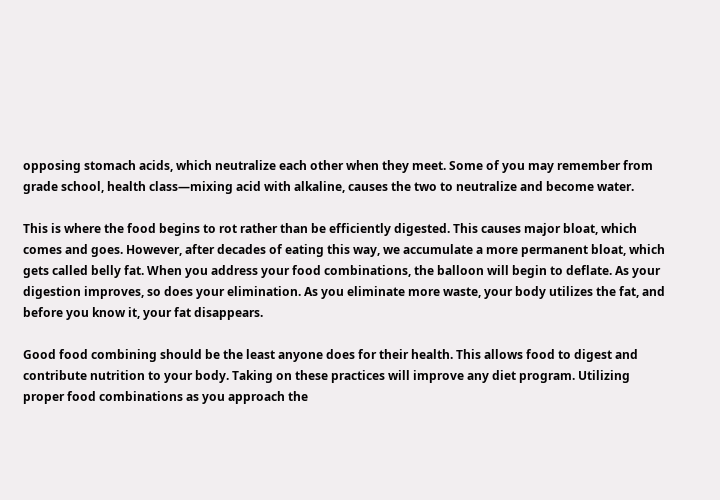opposing stomach acids, which neutralize each other when they meet. Some of you may remember from grade school, health class—mixing acid with alkaline, causes the two to neutralize and become water.

This is where the food begins to rot rather than be efficiently digested. This causes major bloat, which comes and goes. However, after decades of eating this way, we accumulate a more permanent bloat, which gets called belly fat. When you address your food combinations, the balloon will begin to deflate. As your digestion improves, so does your elimination. As you eliminate more waste, your body utilizes the fat, and before you know it, your fat disappears.

Good food combining should be the least anyone does for their health. This allows food to digest and contribute nutrition to your body. Taking on these practices will improve any diet program. Utilizing proper food combinations as you approach the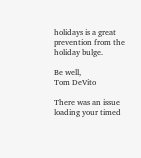holidays is a great prevention from the holiday bulge.

Be well,
Tom DeVito

There was an issue loading your timed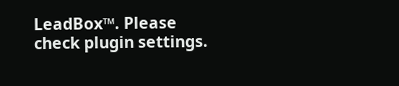LeadBox™. Please check plugin settings.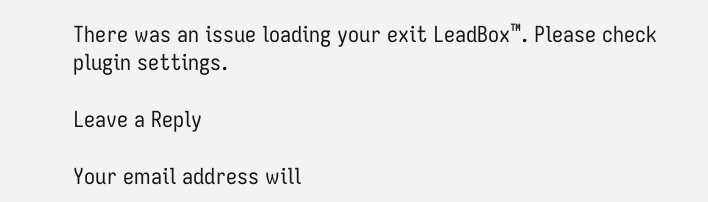There was an issue loading your exit LeadBox™. Please check plugin settings.

Leave a Reply

Your email address will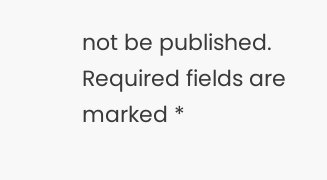not be published. Required fields are marked *